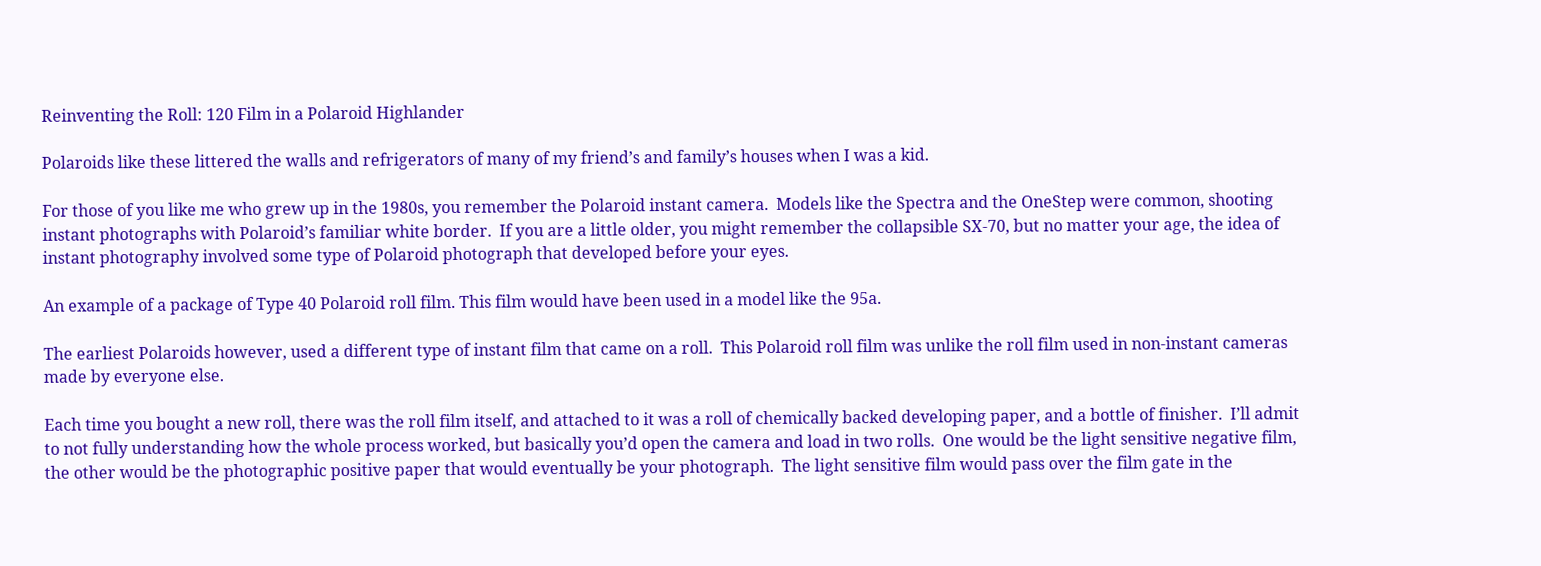Reinventing the Roll: 120 Film in a Polaroid Highlander

Polaroids like these littered the walls and refrigerators of many of my friend’s and family’s houses when I was a kid.

For those of you like me who grew up in the 1980s, you remember the Polaroid instant camera.  Models like the Spectra and the OneStep were common, shooting instant photographs with Polaroid’s familiar white border.  If you are a little older, you might remember the collapsible SX-70, but no matter your age, the idea of instant photography involved some type of Polaroid photograph that developed before your eyes.

An example of a package of Type 40 Polaroid roll film. This film would have been used in a model like the 95a.

The earliest Polaroids however, used a different type of instant film that came on a roll.  This Polaroid roll film was unlike the roll film used in non-instant cameras made by everyone else.

Each time you bought a new roll, there was the roll film itself, and attached to it was a roll of chemically backed developing paper, and a bottle of finisher.  I’ll admit to not fully understanding how the whole process worked, but basically you’d open the camera and load in two rolls.  One would be the light sensitive negative film, the other would be the photographic positive paper that would eventually be your photograph.  The light sensitive film would pass over the film gate in the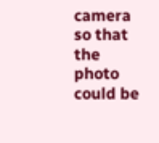camera so that the photo could be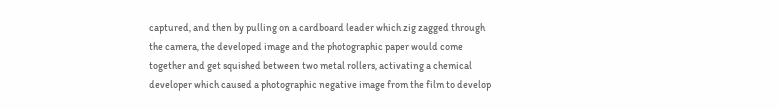captured, and then by pulling on a cardboard leader which zig zagged through the camera, the developed image and the photographic paper would come together and get squished between two metal rollers, activating a chemical developer which caused a photographic negative image from the film to develop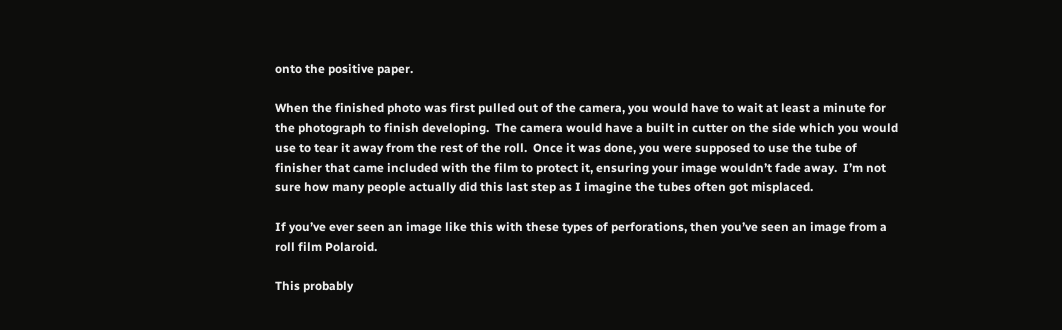onto the positive paper.

When the finished photo was first pulled out of the camera, you would have to wait at least a minute for the photograph to finish developing.  The camera would have a built in cutter on the side which you would use to tear it away from the rest of the roll.  Once it was done, you were supposed to use the tube of finisher that came included with the film to protect it, ensuring your image wouldn’t fade away.  I’m not sure how many people actually did this last step as I imagine the tubes often got misplaced.

If you’ve ever seen an image like this with these types of perforations, then you’ve seen an image from a roll film Polaroid.

This probably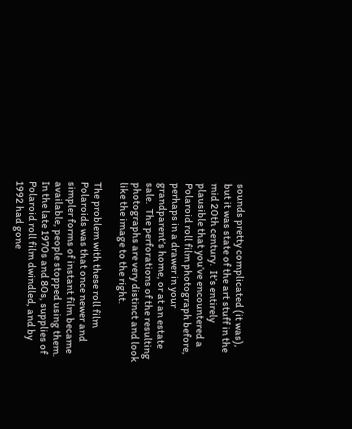sounds pretty complicated (it was), but it was state of the art stuff in the mid 20th century.  It’s entirely plausible that you’ve encountered a Polaroid roll film photograph before, perhaps in a drawer in your grandparent’s home, or at an estate sale.  The perforations of the resulting photographs are very distinct and look like the image to the right.

The problem with these roll film Polaroids was that once newer and simpler forms of instant film became available, people stopped using them.  In the late 1970s and 80s, supplies of Polaroid roll film dwindled, and by 1992 had gone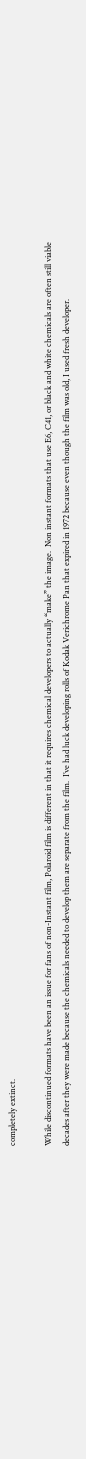completely extinct.

While discontinued formats have been an issue for fans of non-Instant film, Polaroid film is different in that it requires chemical developers to actually “make” the image.  Non instant formats that use E6, C41, or black and white chemicals are often still viable decades after they were made because the chemicals needed to develop them are separate from the film.  I’ve had luck developing rolls of Kodak Verichrome Pan that expired in 1972 because even though the film was old, I used fresh developer.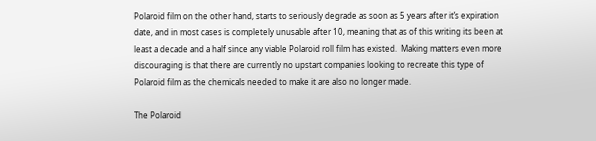Polaroid film on the other hand, starts to seriously degrade as soon as 5 years after it’s expiration date, and in most cases is completely unusable after 10, meaning that as of this writing its been at least a decade and a half since any viable Polaroid roll film has existed.  Making matters even more discouraging is that there are currently no upstart companies looking to recreate this type of Polaroid film as the chemicals needed to make it are also no longer made.

The Polaroid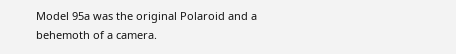Model 95a was the original Polaroid and a behemoth of a camera.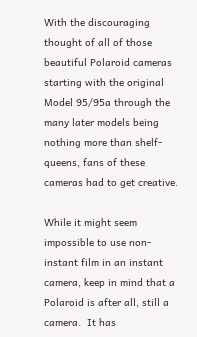With the discouraging thought of all of those beautiful Polaroid cameras starting with the original Model 95/95a through the many later models being nothing more than shelf-queens, fans of these cameras had to get creative.

While it might seem impossible to use non-instant film in an instant camera, keep in mind that a Polaroid is after all, still a camera.  It has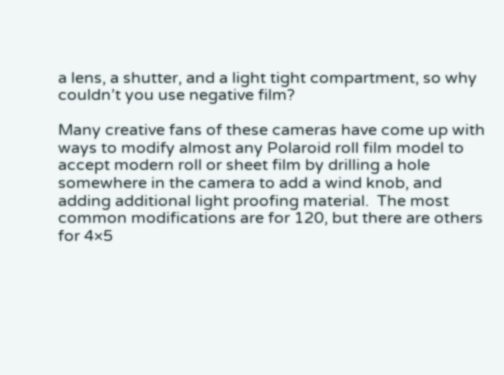a lens, a shutter, and a light tight compartment, so why couldn’t you use negative film?

Many creative fans of these cameras have come up with ways to modify almost any Polaroid roll film model to accept modern roll or sheet film by drilling a hole somewhere in the camera to add a wind knob, and adding additional light proofing material.  The most common modifications are for 120, but there are others for 4×5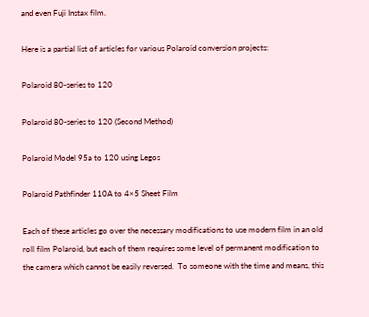and even Fuji Instax film.

Here is a partial list of articles for various Polaroid conversion projects:

Polaroid 80-series to 120

Polaroid 80-series to 120 (Second Method)

Polaroid Model 95a to 120 using Legos

Polaroid Pathfinder 110A to 4×5 Sheet Film

Each of these articles go over the necessary modifications to use modern film in an old roll film Polaroid, but each of them requires some level of permanent modification to the camera which cannot be easily reversed.  To someone with the time and means, this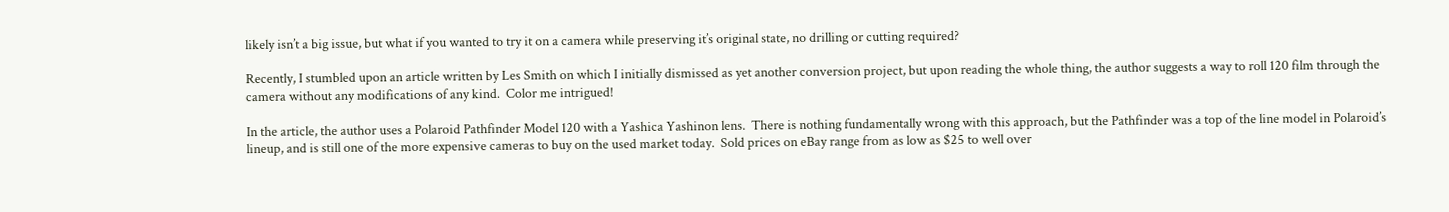likely isn’t a big issue, but what if you wanted to try it on a camera while preserving it’s original state, no drilling or cutting required?

Recently, I stumbled upon an article written by Les Smith on which I initially dismissed as yet another conversion project, but upon reading the whole thing, the author suggests a way to roll 120 film through the camera without any modifications of any kind.  Color me intrigued!

In the article, the author uses a Polaroid Pathfinder Model 120 with a Yashica Yashinon lens.  There is nothing fundamentally wrong with this approach, but the Pathfinder was a top of the line model in Polaroid’s lineup, and is still one of the more expensive cameras to buy on the used market today.  Sold prices on eBay range from as low as $25 to well over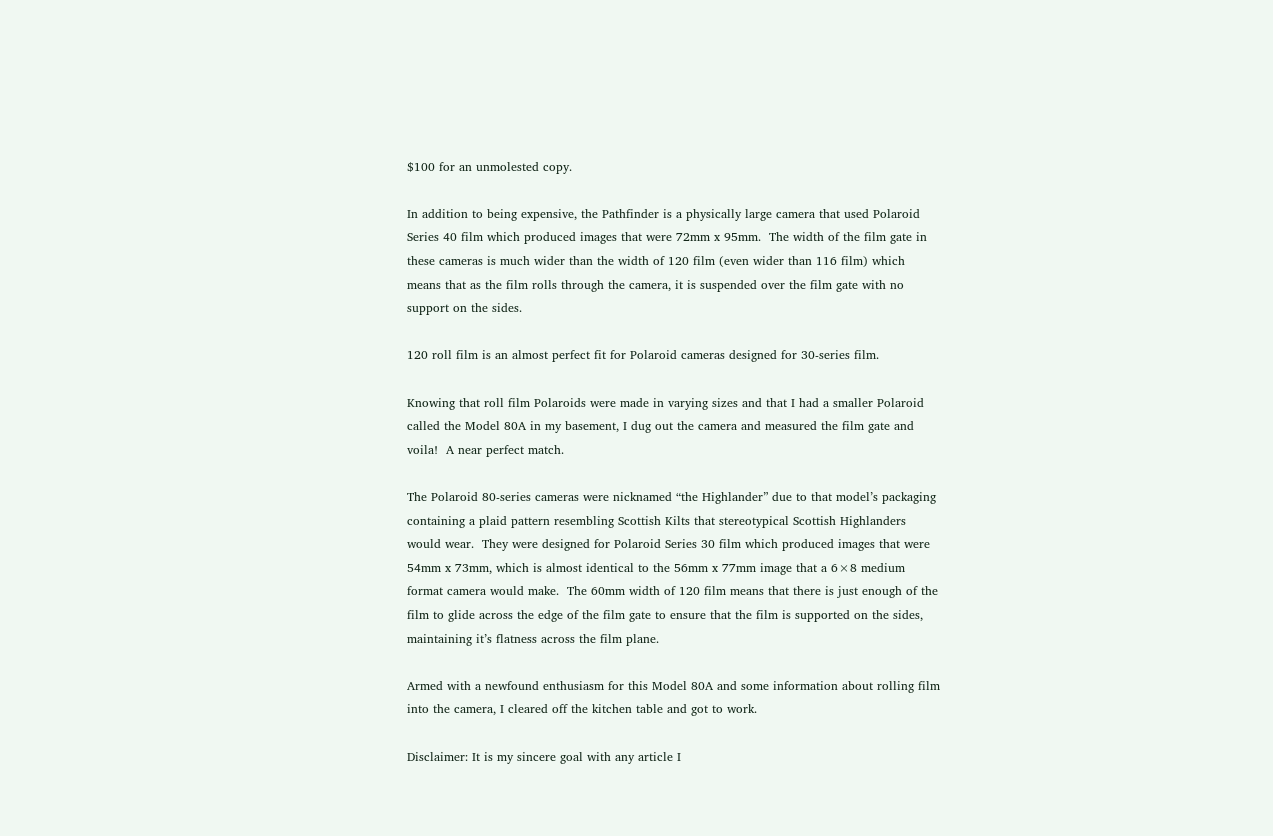$100 for an unmolested copy.

In addition to being expensive, the Pathfinder is a physically large camera that used Polaroid Series 40 film which produced images that were 72mm x 95mm.  The width of the film gate in these cameras is much wider than the width of 120 film (even wider than 116 film) which means that as the film rolls through the camera, it is suspended over the film gate with no support on the sides.

120 roll film is an almost perfect fit for Polaroid cameras designed for 30-series film.

Knowing that roll film Polaroids were made in varying sizes and that I had a smaller Polaroid called the Model 80A in my basement, I dug out the camera and measured the film gate and voila!  A near perfect match.

The Polaroid 80-series cameras were nicknamed “the Highlander” due to that model’s packaging containing a plaid pattern resembling Scottish Kilts that stereotypical Scottish Highlanders would wear.  They were designed for Polaroid Series 30 film which produced images that were 54mm x 73mm, which is almost identical to the 56mm x 77mm image that a 6×8 medium format camera would make.  The 60mm width of 120 film means that there is just enough of the film to glide across the edge of the film gate to ensure that the film is supported on the sides, maintaining it’s flatness across the film plane.

Armed with a newfound enthusiasm for this Model 80A and some information about rolling film into the camera, I cleared off the kitchen table and got to work.

Disclaimer: It is my sincere goal with any article I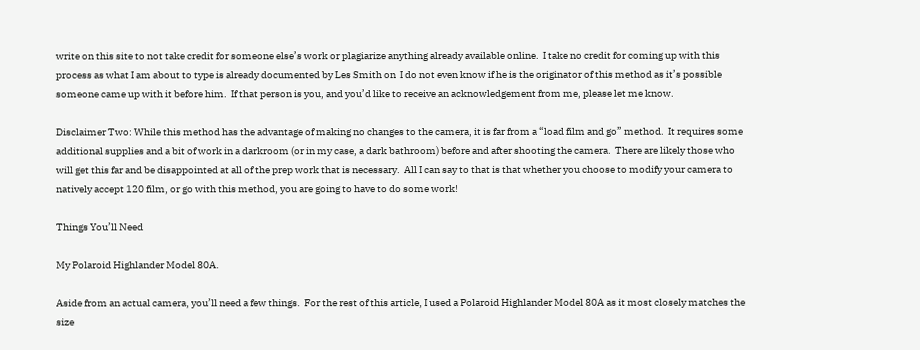write on this site to not take credit for someone else’s work or plagiarize anything already available online.  I take no credit for coming up with this process as what I am about to type is already documented by Les Smith on  I do not even know if he is the originator of this method as it’s possible someone came up with it before him.  If that person is you, and you’d like to receive an acknowledgement from me, please let me know.

Disclaimer Two: While this method has the advantage of making no changes to the camera, it is far from a “load film and go” method.  It requires some additional supplies and a bit of work in a darkroom (or in my case, a dark bathroom) before and after shooting the camera.  There are likely those who will get this far and be disappointed at all of the prep work that is necessary.  All I can say to that is that whether you choose to modify your camera to natively accept 120 film, or go with this method, you are going to have to do some work!

Things You’ll Need

My Polaroid Highlander Model 80A.

Aside from an actual camera, you’ll need a few things.  For the rest of this article, I used a Polaroid Highlander Model 80A as it most closely matches the size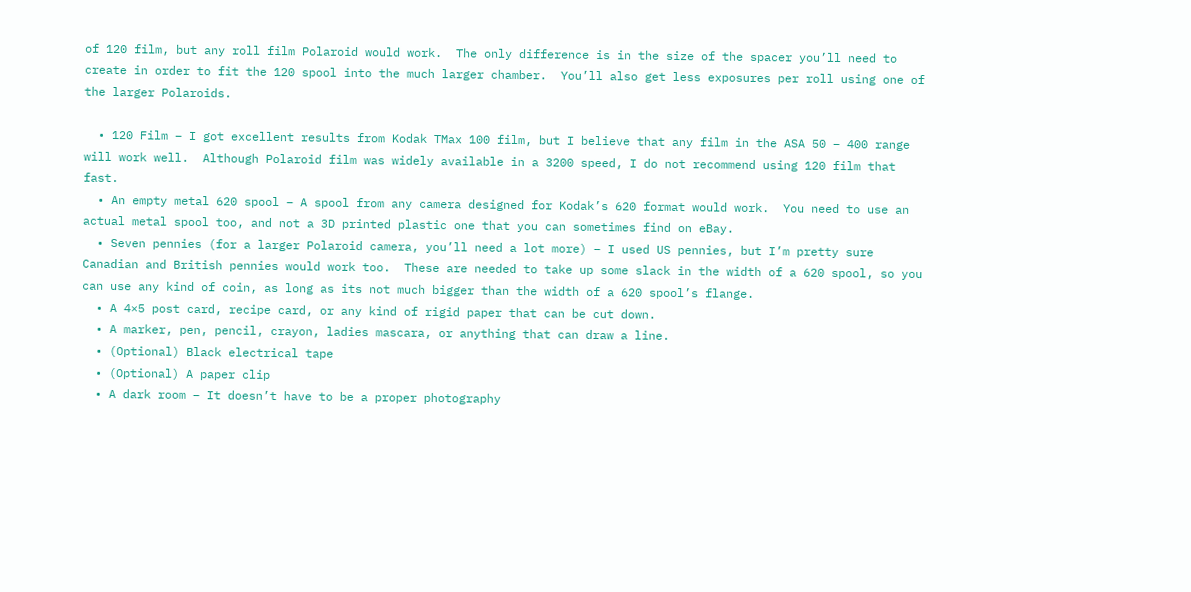of 120 film, but any roll film Polaroid would work.  The only difference is in the size of the spacer you’ll need to create in order to fit the 120 spool into the much larger chamber.  You’ll also get less exposures per roll using one of the larger Polaroids.

  • 120 Film – I got excellent results from Kodak TMax 100 film, but I believe that any film in the ASA 50 – 400 range will work well.  Although Polaroid film was widely available in a 3200 speed, I do not recommend using 120 film that fast.
  • An empty metal 620 spool – A spool from any camera designed for Kodak’s 620 format would work.  You need to use an actual metal spool too, and not a 3D printed plastic one that you can sometimes find on eBay.
  • Seven pennies (for a larger Polaroid camera, you’ll need a lot more) – I used US pennies, but I’m pretty sure Canadian and British pennies would work too.  These are needed to take up some slack in the width of a 620 spool, so you can use any kind of coin, as long as its not much bigger than the width of a 620 spool’s flange.
  • A 4×5 post card, recipe card, or any kind of rigid paper that can be cut down.
  • A marker, pen, pencil, crayon, ladies mascara, or anything that can draw a line.
  • (Optional) Black electrical tape
  • (Optional) A paper clip
  • A dark room – It doesn’t have to be a proper photography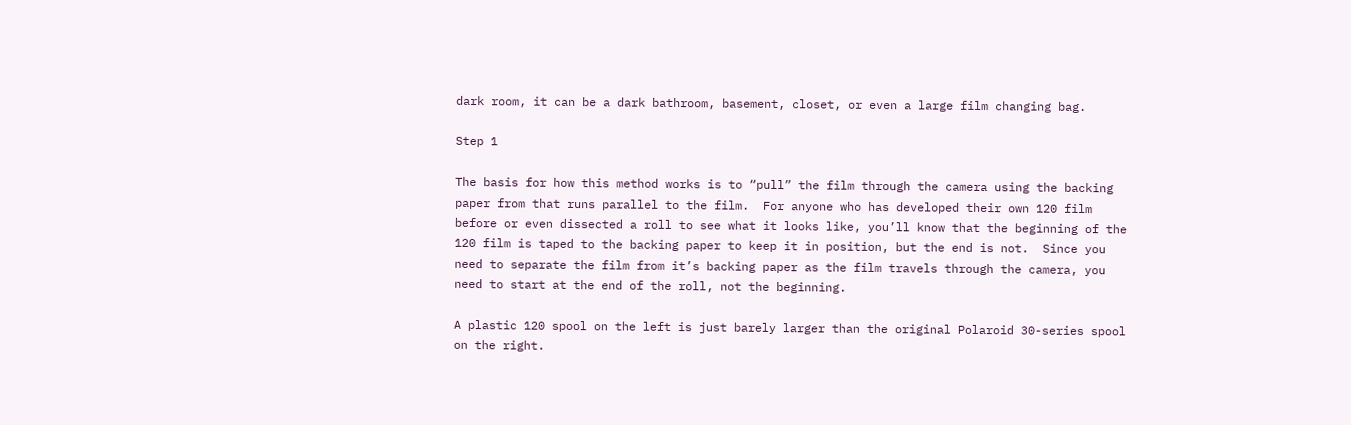dark room, it can be a dark bathroom, basement, closet, or even a large film changing bag.

Step 1

The basis for how this method works is to “pull” the film through the camera using the backing paper from that runs parallel to the film.  For anyone who has developed their own 120 film before or even dissected a roll to see what it looks like, you’ll know that the beginning of the 120 film is taped to the backing paper to keep it in position, but the end is not.  Since you need to separate the film from it’s backing paper as the film travels through the camera, you need to start at the end of the roll, not the beginning.

A plastic 120 spool on the left is just barely larger than the original Polaroid 30-series spool on the right.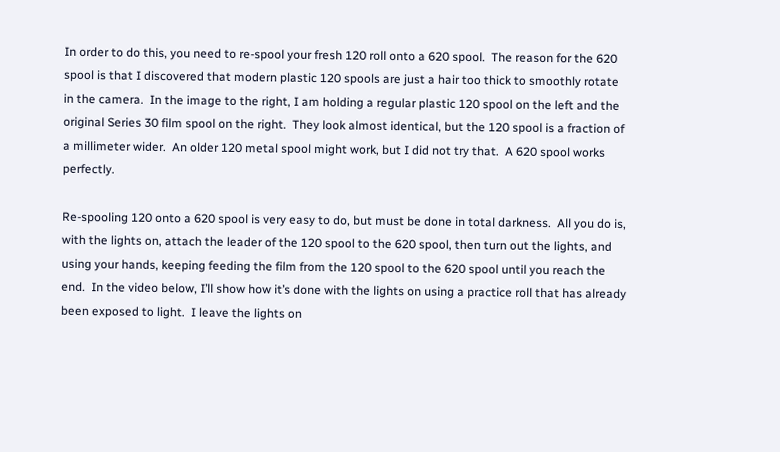In order to do this, you need to re-spool your fresh 120 roll onto a 620 spool.  The reason for the 620 spool is that I discovered that modern plastic 120 spools are just a hair too thick to smoothly rotate in the camera.  In the image to the right, I am holding a regular plastic 120 spool on the left and the original Series 30 film spool on the right.  They look almost identical, but the 120 spool is a fraction of a millimeter wider.  An older 120 metal spool might work, but I did not try that.  A 620 spool works perfectly.

Re-spooling 120 onto a 620 spool is very easy to do, but must be done in total darkness.  All you do is, with the lights on, attach the leader of the 120 spool to the 620 spool, then turn out the lights, and using your hands, keeping feeding the film from the 120 spool to the 620 spool until you reach the end.  In the video below, I’ll show how it’s done with the lights on using a practice roll that has already been exposed to light.  I leave the lights on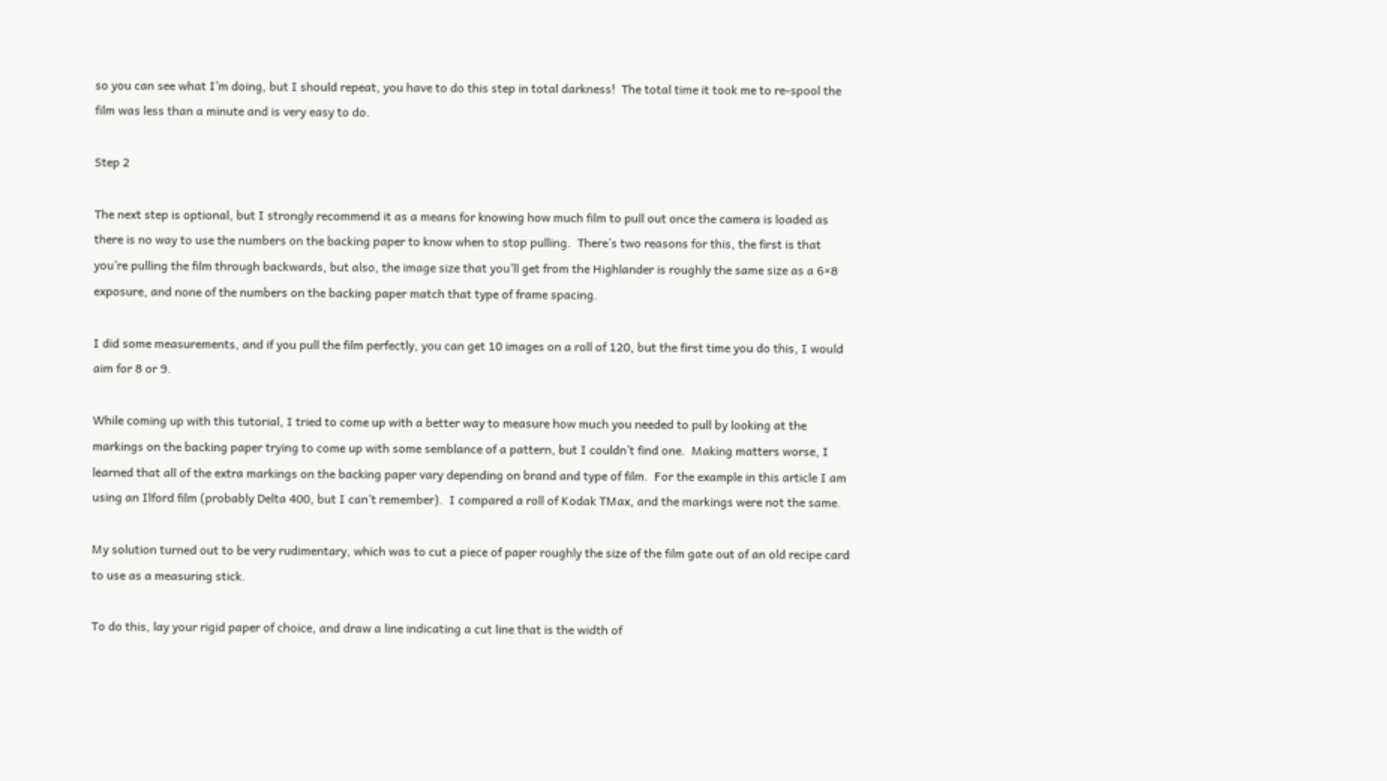so you can see what I’m doing, but I should repeat, you have to do this step in total darkness!  The total time it took me to re-spool the film was less than a minute and is very easy to do.

Step 2

The next step is optional, but I strongly recommend it as a means for knowing how much film to pull out once the camera is loaded as there is no way to use the numbers on the backing paper to know when to stop pulling.  There’s two reasons for this, the first is that you’re pulling the film through backwards, but also, the image size that you’ll get from the Highlander is roughly the same size as a 6×8 exposure, and none of the numbers on the backing paper match that type of frame spacing.

I did some measurements, and if you pull the film perfectly, you can get 10 images on a roll of 120, but the first time you do this, I would aim for 8 or 9.

While coming up with this tutorial, I tried to come up with a better way to measure how much you needed to pull by looking at the markings on the backing paper trying to come up with some semblance of a pattern, but I couldn’t find one.  Making matters worse, I learned that all of the extra markings on the backing paper vary depending on brand and type of film.  For the example in this article I am using an Ilford film (probably Delta 400, but I can’t remember).  I compared a roll of Kodak TMax, and the markings were not the same.

My solution turned out to be very rudimentary, which was to cut a piece of paper roughly the size of the film gate out of an old recipe card to use as a measuring stick.

To do this, lay your rigid paper of choice, and draw a line indicating a cut line that is the width of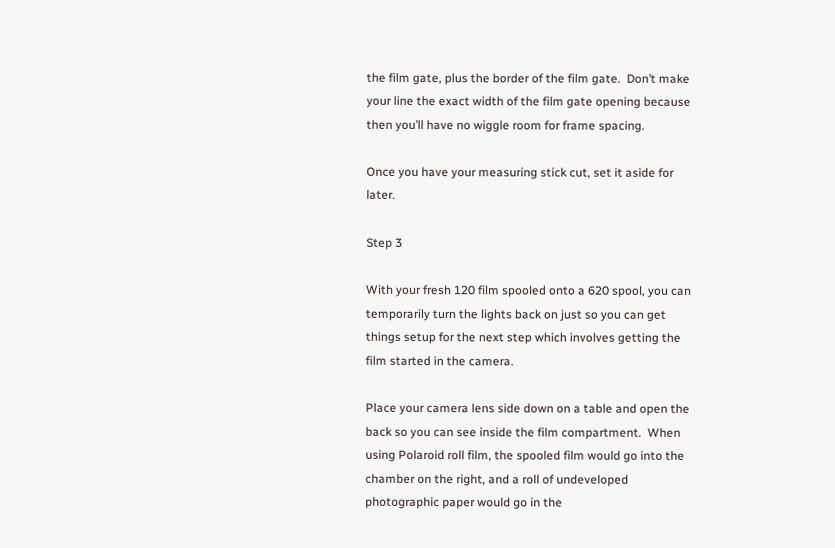the film gate, plus the border of the film gate.  Don’t make your line the exact width of the film gate opening because then you’ll have no wiggle room for frame spacing.

Once you have your measuring stick cut, set it aside for later.

Step 3

With your fresh 120 film spooled onto a 620 spool, you can temporarily turn the lights back on just so you can get things setup for the next step which involves getting the film started in the camera.

Place your camera lens side down on a table and open the back so you can see inside the film compartment.  When using Polaroid roll film, the spooled film would go into the chamber on the right, and a roll of undeveloped photographic paper would go in the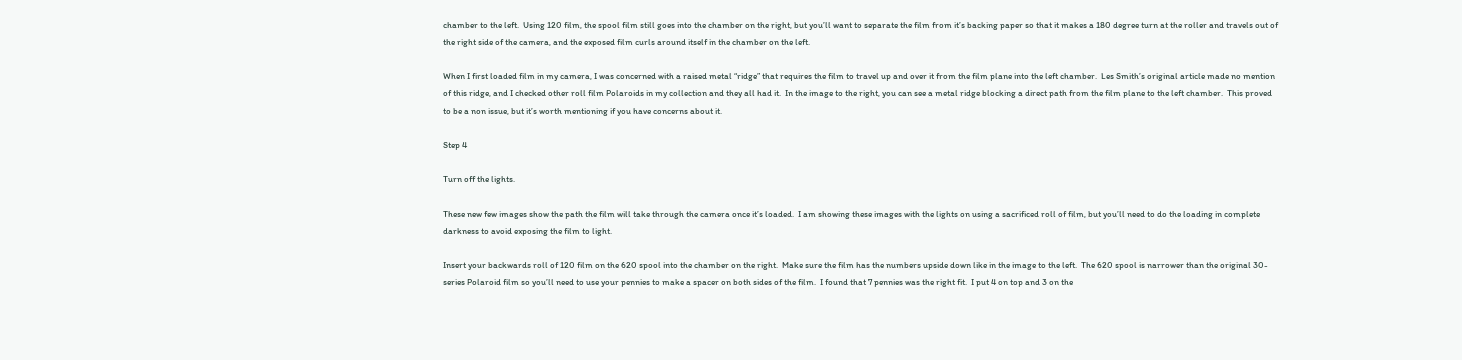chamber to the left.  Using 120 film, the spool film still goes into the chamber on the right, but you’ll want to separate the film from it’s backing paper so that it makes a 180 degree turn at the roller and travels out of the right side of the camera, and the exposed film curls around itself in the chamber on the left.

When I first loaded film in my camera, I was concerned with a raised metal “ridge” that requires the film to travel up and over it from the film plane into the left chamber.  Les Smith’s original article made no mention of this ridge, and I checked other roll film Polaroids in my collection and they all had it.  In the image to the right, you can see a metal ridge blocking a direct path from the film plane to the left chamber.  This proved to be a non issue, but it’s worth mentioning if you have concerns about it.

Step 4

Turn off the lights.

These new few images show the path the film will take through the camera once it’s loaded.  I am showing these images with the lights on using a sacrificed roll of film, but you’ll need to do the loading in complete darkness to avoid exposing the film to light.

Insert your backwards roll of 120 film on the 620 spool into the chamber on the right.  Make sure the film has the numbers upside down like in the image to the left.  The 620 spool is narrower than the original 30-series Polaroid film so you’ll need to use your pennies to make a spacer on both sides of the film.  I found that 7 pennies was the right fit.  I put 4 on top and 3 on the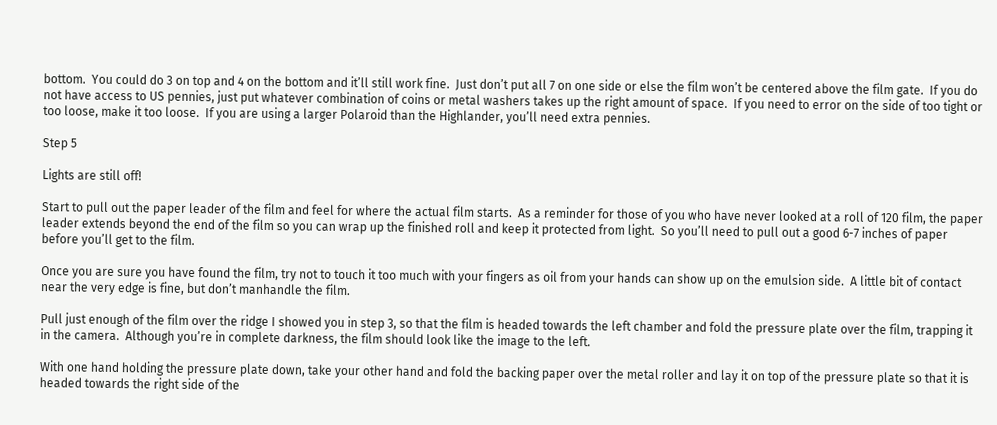bottom.  You could do 3 on top and 4 on the bottom and it’ll still work fine.  Just don’t put all 7 on one side or else the film won’t be centered above the film gate.  If you do not have access to US pennies, just put whatever combination of coins or metal washers takes up the right amount of space.  If you need to error on the side of too tight or too loose, make it too loose.  If you are using a larger Polaroid than the Highlander, you’ll need extra pennies.

Step 5

Lights are still off!

Start to pull out the paper leader of the film and feel for where the actual film starts.  As a reminder for those of you who have never looked at a roll of 120 film, the paper leader extends beyond the end of the film so you can wrap up the finished roll and keep it protected from light.  So you’ll need to pull out a good 6-7 inches of paper before you’ll get to the film.

Once you are sure you have found the film, try not to touch it too much with your fingers as oil from your hands can show up on the emulsion side.  A little bit of contact near the very edge is fine, but don’t manhandle the film.

Pull just enough of the film over the ridge I showed you in step 3, so that the film is headed towards the left chamber and fold the pressure plate over the film, trapping it in the camera.  Although you’re in complete darkness, the film should look like the image to the left.

With one hand holding the pressure plate down, take your other hand and fold the backing paper over the metal roller and lay it on top of the pressure plate so that it is headed towards the right side of the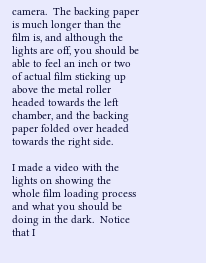camera.  The backing paper is much longer than the film is, and although the lights are off, you should be able to feel an inch or two of actual film sticking up above the metal roller headed towards the left chamber, and the backing paper folded over headed towards the right side.

I made a video with the lights on showing the whole film loading process and what you should be doing in the dark.  Notice that I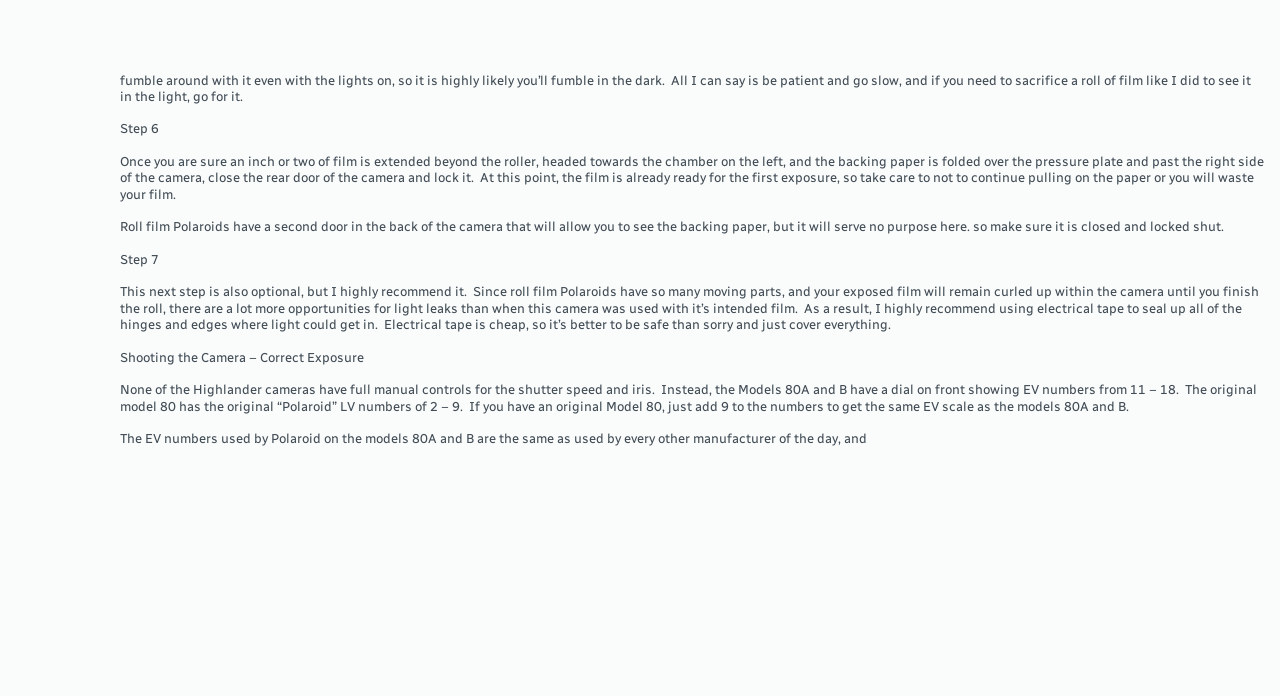fumble around with it even with the lights on, so it is highly likely you’ll fumble in the dark.  All I can say is be patient and go slow, and if you need to sacrifice a roll of film like I did to see it in the light, go for it.

Step 6

Once you are sure an inch or two of film is extended beyond the roller, headed towards the chamber on the left, and the backing paper is folded over the pressure plate and past the right side of the camera, close the rear door of the camera and lock it.  At this point, the film is already ready for the first exposure, so take care to not to continue pulling on the paper or you will waste your film.

Roll film Polaroids have a second door in the back of the camera that will allow you to see the backing paper, but it will serve no purpose here. so make sure it is closed and locked shut.

Step 7

This next step is also optional, but I highly recommend it.  Since roll film Polaroids have so many moving parts, and your exposed film will remain curled up within the camera until you finish the roll, there are a lot more opportunities for light leaks than when this camera was used with it’s intended film.  As a result, I highly recommend using electrical tape to seal up all of the hinges and edges where light could get in.  Electrical tape is cheap, so it’s better to be safe than sorry and just cover everything.

Shooting the Camera – Correct Exposure

None of the Highlander cameras have full manual controls for the shutter speed and iris.  Instead, the Models 80A and B have a dial on front showing EV numbers from 11 – 18.  The original model 80 has the original “Polaroid” LV numbers of 2 – 9.  If you have an original Model 80, just add 9 to the numbers to get the same EV scale as the models 80A and B.

The EV numbers used by Polaroid on the models 80A and B are the same as used by every other manufacturer of the day, and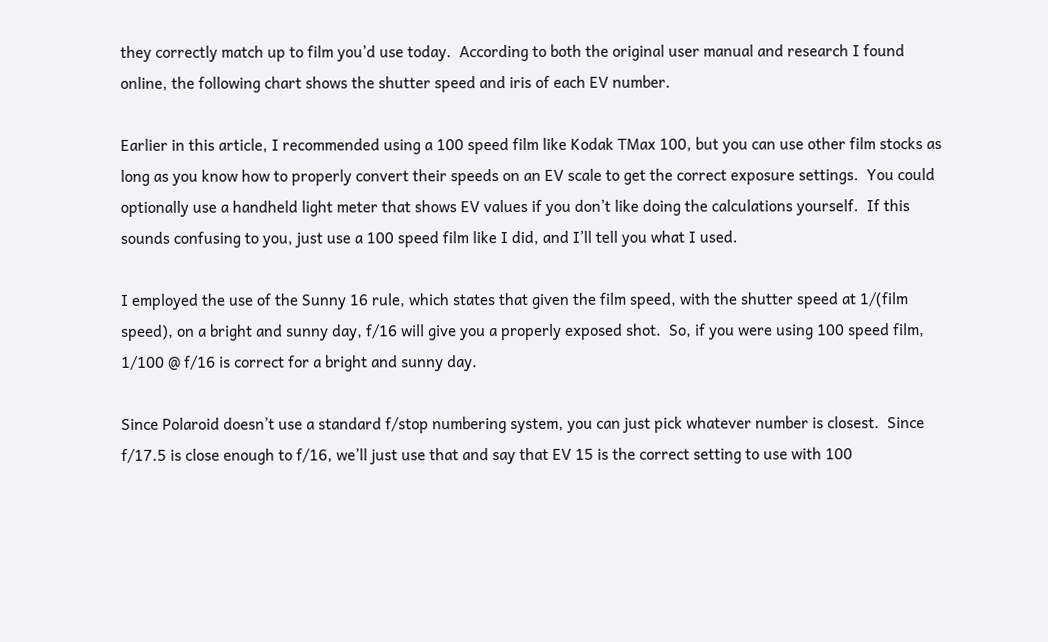they correctly match up to film you’d use today.  According to both the original user manual and research I found online, the following chart shows the shutter speed and iris of each EV number.

Earlier in this article, I recommended using a 100 speed film like Kodak TMax 100, but you can use other film stocks as long as you know how to properly convert their speeds on an EV scale to get the correct exposure settings.  You could optionally use a handheld light meter that shows EV values if you don’t like doing the calculations yourself.  If this sounds confusing to you, just use a 100 speed film like I did, and I’ll tell you what I used.

I employed the use of the Sunny 16 rule, which states that given the film speed, with the shutter speed at 1/(film speed), on a bright and sunny day, f/16 will give you a properly exposed shot.  So, if you were using 100 speed film, 1/100 @ f/16 is correct for a bright and sunny day.

Since Polaroid doesn’t use a standard f/stop numbering system, you can just pick whatever number is closest.  Since f/17.5 is close enough to f/16, we’ll just use that and say that EV 15 is the correct setting to use with 100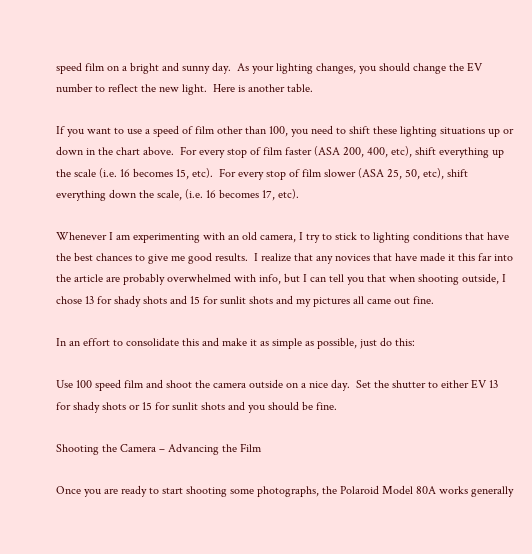speed film on a bright and sunny day.  As your lighting changes, you should change the EV number to reflect the new light.  Here is another table.

If you want to use a speed of film other than 100, you need to shift these lighting situations up or down in the chart above.  For every stop of film faster (ASA 200, 400, etc), shift everything up the scale (i.e. 16 becomes 15, etc).  For every stop of film slower (ASA 25, 50, etc), shift everything down the scale, (i.e. 16 becomes 17, etc).

Whenever I am experimenting with an old camera, I try to stick to lighting conditions that have the best chances to give me good results.  I realize that any novices that have made it this far into the article are probably overwhelmed with info, but I can tell you that when shooting outside, I chose 13 for shady shots and 15 for sunlit shots and my pictures all came out fine.

In an effort to consolidate this and make it as simple as possible, just do this:

Use 100 speed film and shoot the camera outside on a nice day.  Set the shutter to either EV 13 for shady shots or 15 for sunlit shots and you should be fine.

Shooting the Camera – Advancing the Film

Once you are ready to start shooting some photographs, the Polaroid Model 80A works generally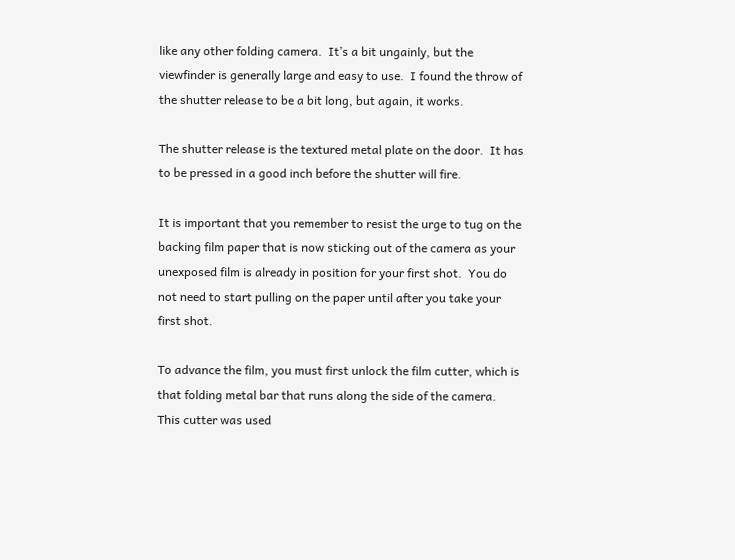like any other folding camera.  It’s a bit ungainly, but the viewfinder is generally large and easy to use.  I found the throw of the shutter release to be a bit long, but again, it works.

The shutter release is the textured metal plate on the door.  It has to be pressed in a good inch before the shutter will fire.

It is important that you remember to resist the urge to tug on the backing film paper that is now sticking out of the camera as your unexposed film is already in position for your first shot.  You do not need to start pulling on the paper until after you take your first shot.

To advance the film, you must first unlock the film cutter, which is that folding metal bar that runs along the side of the camera.  This cutter was used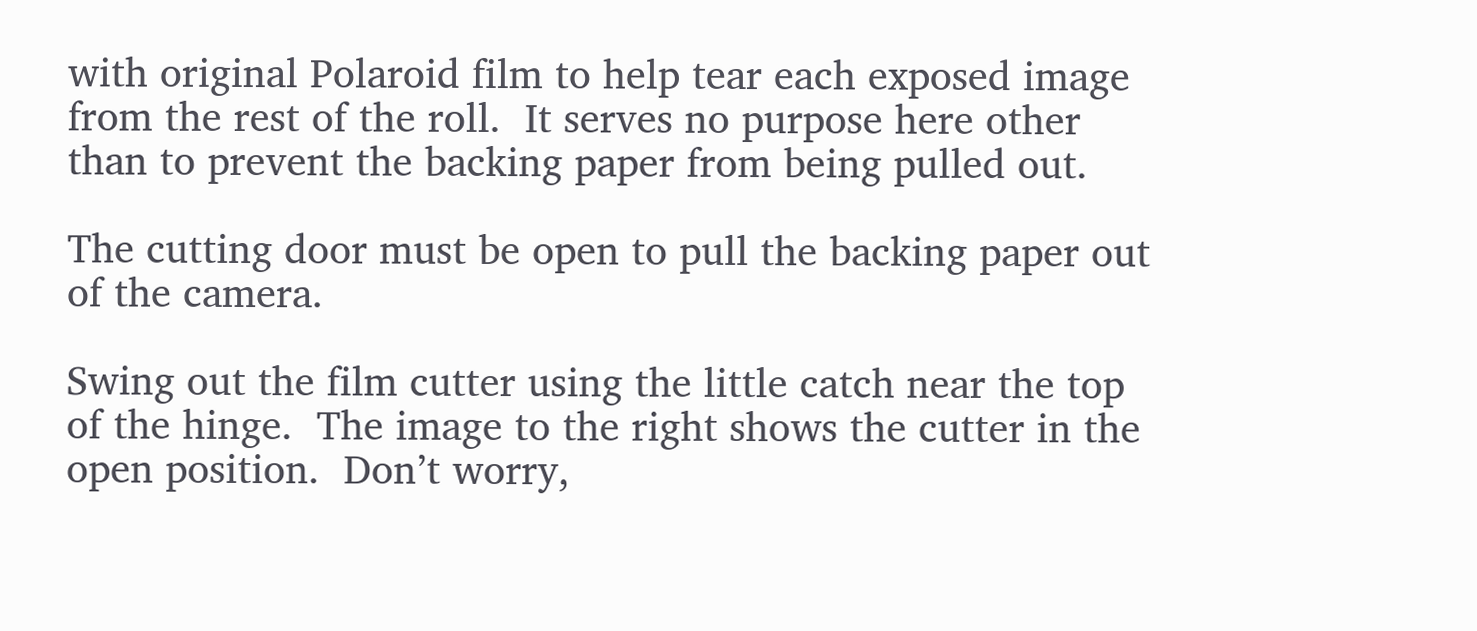with original Polaroid film to help tear each exposed image from the rest of the roll.  It serves no purpose here other than to prevent the backing paper from being pulled out.

The cutting door must be open to pull the backing paper out of the camera.

Swing out the film cutter using the little catch near the top of the hinge.  The image to the right shows the cutter in the open position.  Don’t worry,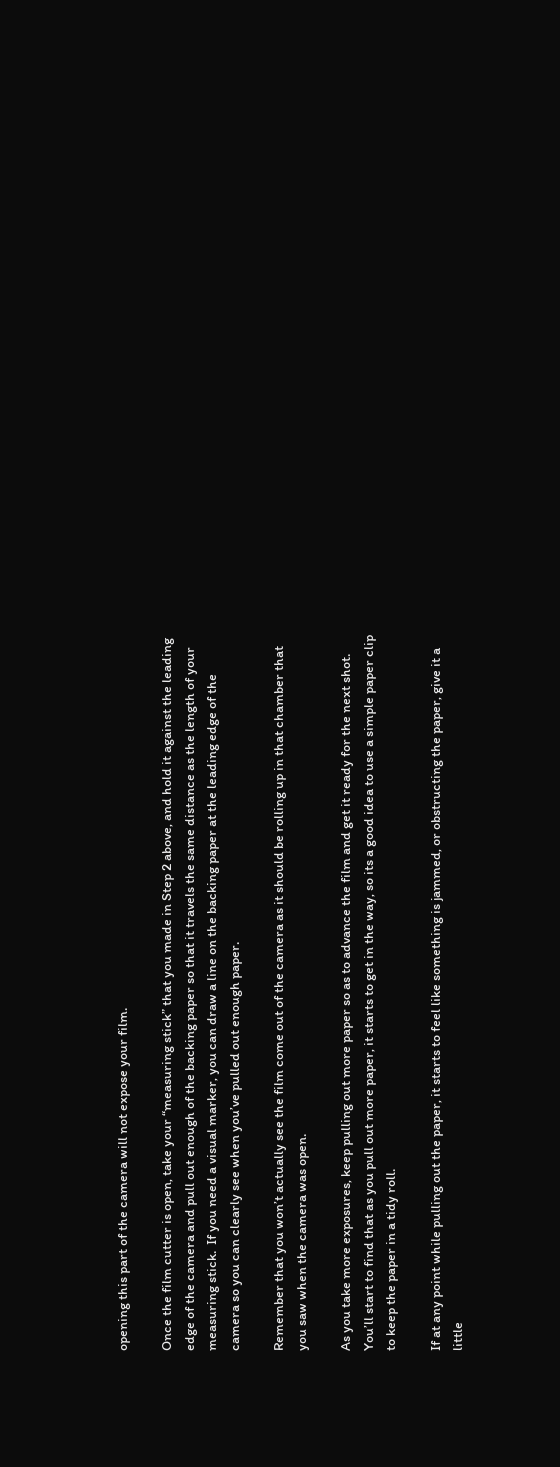opening this part of the camera will not expose your film.

Once the film cutter is open, take your “measuring stick” that you made in Step 2 above, and hold it against the leading edge of the camera and pull out enough of the backing paper so that it travels the same distance as the length of your measuring stick.  If you need a visual marker, you can draw a line on the backing paper at the leading edge of the camera so you can clearly see when you’ve pulled out enough paper.

Remember that you won’t actually see the film come out of the camera as it should be rolling up in that chamber that you saw when the camera was open.

As you take more exposures, keep pulling out more paper so as to advance the film and get it ready for the next shot.  You’ll start to find that as you pull out more paper, it starts to get in the way, so its a good idea to use a simple paper clip to keep the paper in a tidy roll.

If at any point while pulling out the paper, it starts to feel like something is jammed, or obstructing the paper, give it a little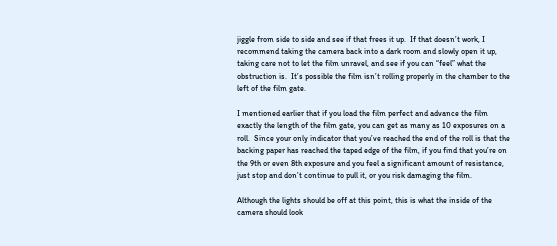jiggle from side to side and see if that frees it up.  If that doesn’t work, I recommend taking the camera back into a dark room and slowly open it up, taking care not to let the film unravel, and see if you can “feel” what the obstruction is.  It’s possible the film isn’t rolling properly in the chamber to the left of the film gate.

I mentioned earlier that if you load the film perfect and advance the film exactly the length of the film gate, you can get as many as 10 exposures on a roll.  Since your only indicator that you’ve reached the end of the roll is that the backing paper has reached the taped edge of the film, if you find that you’re on the 9th or even 8th exposure and you feel a significant amount of resistance, just stop and don’t continue to pull it, or you risk damaging the film.

Although the lights should be off at this point, this is what the inside of the camera should look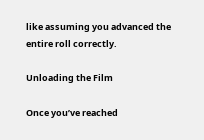like assuming you advanced the entire roll correctly.

Unloading the Film

Once you’ve reached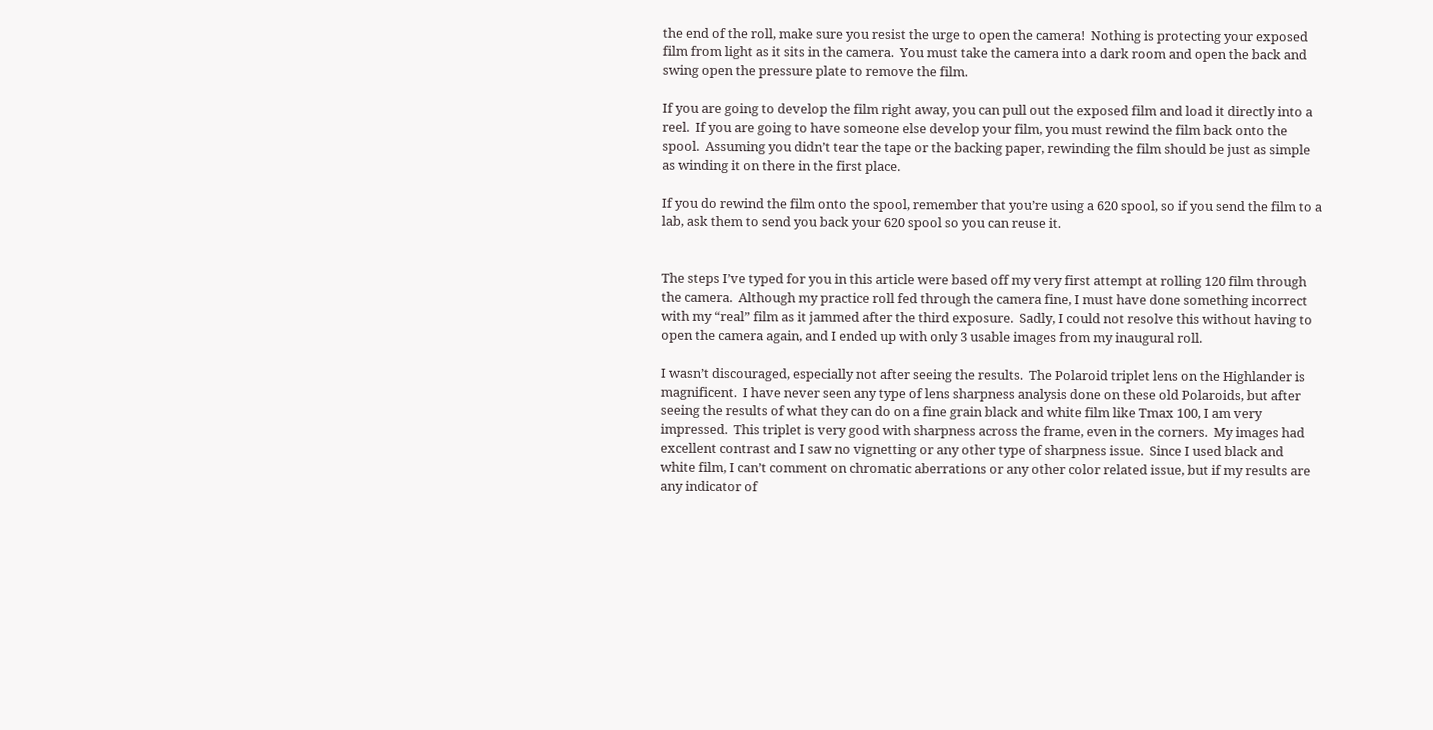the end of the roll, make sure you resist the urge to open the camera!  Nothing is protecting your exposed film from light as it sits in the camera.  You must take the camera into a dark room and open the back and swing open the pressure plate to remove the film.

If you are going to develop the film right away, you can pull out the exposed film and load it directly into a reel.  If you are going to have someone else develop your film, you must rewind the film back onto the spool.  Assuming you didn’t tear the tape or the backing paper, rewinding the film should be just as simple as winding it on there in the first place.

If you do rewind the film onto the spool, remember that you’re using a 620 spool, so if you send the film to a lab, ask them to send you back your 620 spool so you can reuse it.


The steps I’ve typed for you in this article were based off my very first attempt at rolling 120 film through the camera.  Although my practice roll fed through the camera fine, I must have done something incorrect with my “real” film as it jammed after the third exposure.  Sadly, I could not resolve this without having to open the camera again, and I ended up with only 3 usable images from my inaugural roll.

I wasn’t discouraged, especially not after seeing the results.  The Polaroid triplet lens on the Highlander is magnificent.  I have never seen any type of lens sharpness analysis done on these old Polaroids, but after seeing the results of what they can do on a fine grain black and white film like Tmax 100, I am very impressed.  This triplet is very good with sharpness across the frame, even in the corners.  My images had excellent contrast and I saw no vignetting or any other type of sharpness issue.  Since I used black and white film, I can’t comment on chromatic aberrations or any other color related issue, but if my results are any indicator of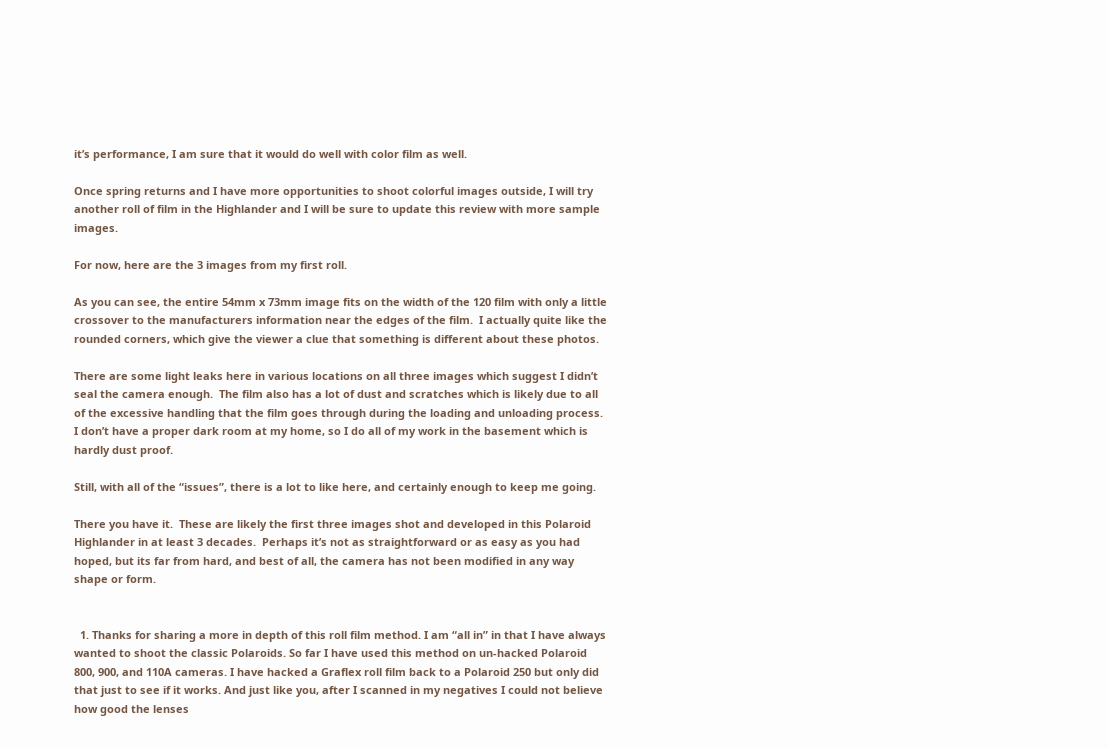it’s performance, I am sure that it would do well with color film as well.

Once spring returns and I have more opportunities to shoot colorful images outside, I will try another roll of film in the Highlander and I will be sure to update this review with more sample images.

For now, here are the 3 images from my first roll.

As you can see, the entire 54mm x 73mm image fits on the width of the 120 film with only a little crossover to the manufacturers information near the edges of the film.  I actually quite like the rounded corners, which give the viewer a clue that something is different about these photos.

There are some light leaks here in various locations on all three images which suggest I didn’t seal the camera enough.  The film also has a lot of dust and scratches which is likely due to all of the excessive handling that the film goes through during the loading and unloading process.  I don’t have a proper dark room at my home, so I do all of my work in the basement which is hardly dust proof.

Still, with all of the “issues”, there is a lot to like here, and certainly enough to keep me going.

There you have it.  These are likely the first three images shot and developed in this Polaroid Highlander in at least 3 decades.  Perhaps it’s not as straightforward or as easy as you had hoped, but its far from hard, and best of all, the camera has not been modified in any way shape or form.


  1. Thanks for sharing a more in depth of this roll film method. I am “all in” in that I have always wanted to shoot the classic Polaroids. So far I have used this method on un-hacked Polaroid 800, 900, and 110A cameras. I have hacked a Graflex roll film back to a Polaroid 250 but only did that just to see if it works. And just like you, after I scanned in my negatives I could not believe how good the lenses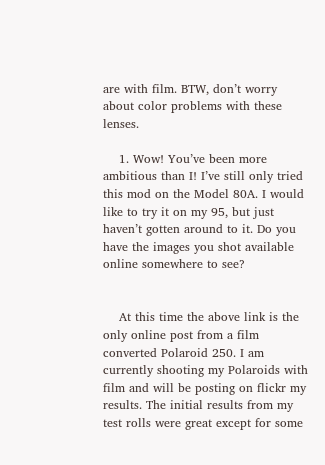are with film. BTW, don’t worry about color problems with these lenses.

    1. Wow! You’ve been more ambitious than I! I’ve still only tried this mod on the Model 80A. I would like to try it on my 95, but just haven’t gotten around to it. Do you have the images you shot available online somewhere to see?


    At this time the above link is the only online post from a film converted Polaroid 250. I am currently shooting my Polaroids with film and will be posting on flickr my results. The initial results from my test rolls were great except for some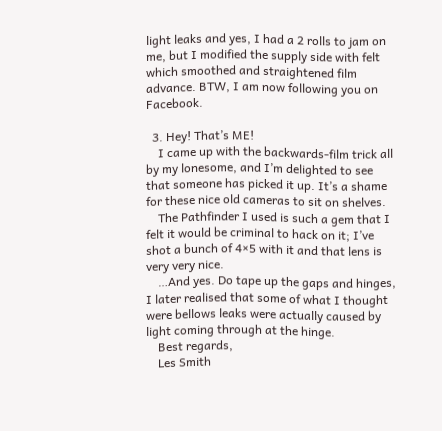light leaks and yes, I had a 2 rolls to jam on me, but I modified the supply side with felt which smoothed and straightened film advance. BTW, I am now following you on Facebook.

  3. Hey! That’s ME!
    I came up with the backwards-film trick all by my lonesome, and I’m delighted to see that someone has picked it up. It’s a shame for these nice old cameras to sit on shelves.
    The Pathfinder I used is such a gem that I felt it would be criminal to hack on it; I’ve shot a bunch of 4×5 with it and that lens is very very nice.
    …And yes. Do tape up the gaps and hinges, I later realised that some of what I thought were bellows leaks were actually caused by light coming through at the hinge.
    Best regards,
    Les Smith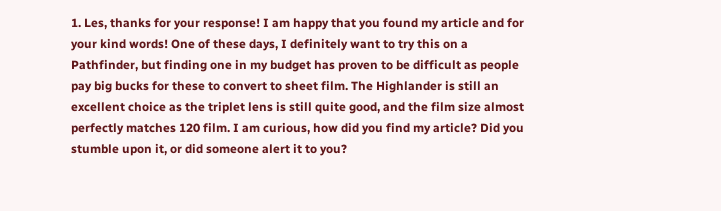1. Les, thanks for your response! I am happy that you found my article and for your kind words! One of these days, I definitely want to try this on a Pathfinder, but finding one in my budget has proven to be difficult as people pay big bucks for these to convert to sheet film. The Highlander is still an excellent choice as the triplet lens is still quite good, and the film size almost perfectly matches 120 film. I am curious, how did you find my article? Did you stumble upon it, or did someone alert it to you?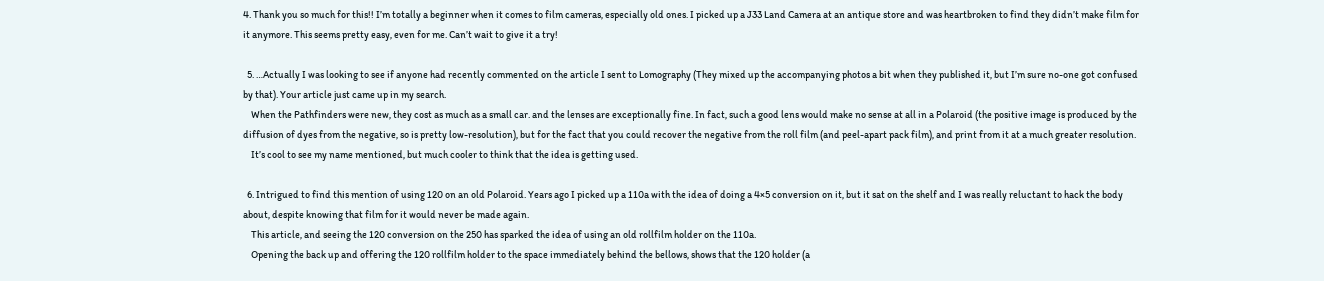4. Thank you so much for this!! I’m totally a beginner when it comes to film cameras, especially old ones. I picked up a J33 Land Camera at an antique store and was heartbroken to find they didn’t make film for it anymore. This seems pretty easy, even for me. Can’t wait to give it a try!

  5. …Actually I was looking to see if anyone had recently commented on the article I sent to Lomography (They mixed up the accompanying photos a bit when they published it, but I’m sure no-one got confused by that). Your article just came up in my search.
    When the Pathfinders were new, they cost as much as a small car. and the lenses are exceptionally fine. In fact, such a good lens would make no sense at all in a Polaroid (the positive image is produced by the diffusion of dyes from the negative, so is pretty low-resolution), but for the fact that you could recover the negative from the roll film (and peel-apart pack film), and print from it at a much greater resolution.
    It’s cool to see my name mentioned, but much cooler to think that the idea is getting used.

  6. Intrigued to find this mention of using 120 on an old Polaroid. Years ago I picked up a 110a with the idea of doing a 4×5 conversion on it, but it sat on the shelf and I was really reluctant to hack the body about, despite knowing that film for it would never be made again.
    This article, and seeing the 120 conversion on the 250 has sparked the idea of using an old rollfilm holder on the 110a.
    Opening the back up and offering the 120 rollfilm holder to the space immediately behind the bellows, shows that the 120 holder (a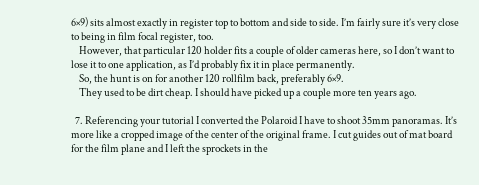6×9) sits almost exactly in register top to bottom and side to side. I’m fairly sure it’s very close to being in film focal register, too.
    However, that particular 120 holder fits a couple of older cameras here, so I don’t want to lose it to one application, as I’d probably fix it in place permanently.
    So, the hunt is on for another 120 rollfilm back, preferably 6×9.
    They used to be dirt cheap. I should have picked up a couple more ten years ago.

  7. Referencing your tutorial I converted the Polaroid I have to shoot 35mm panoramas. It’s more like a cropped image of the center of the original frame. I cut guides out of mat board for the film plane and I left the sprockets in the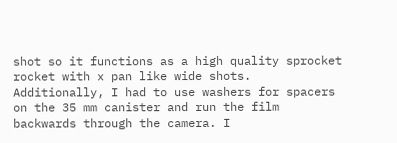shot so it functions as a high quality sprocket rocket with x pan like wide shots. Additionally, I had to use washers for spacers on the 35 mm canister and run the film backwards through the camera. I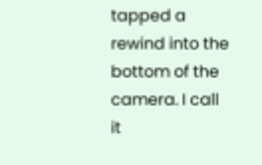tapped a rewind into the bottom of the camera. I call it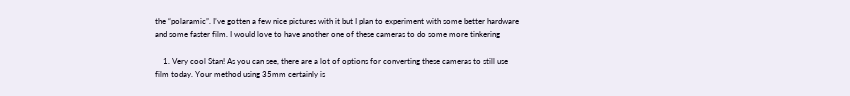the “polaramic”. I’ve gotten a few nice pictures with it but I plan to experiment with some better hardware and some faster film. I would love to have another one of these cameras to do some more tinkering

    1. Very cool Stan! As you can see, there are a lot of options for converting these cameras to still use film today. Your method using 35mm certainly is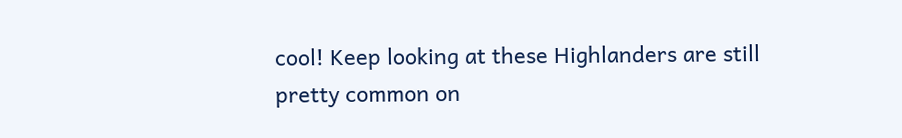cool! Keep looking at these Highlanders are still pretty common on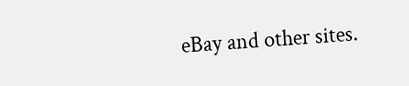eBay and other sites.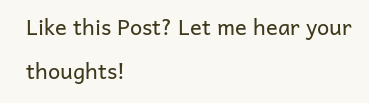Like this Post? Let me hear your thoughts!